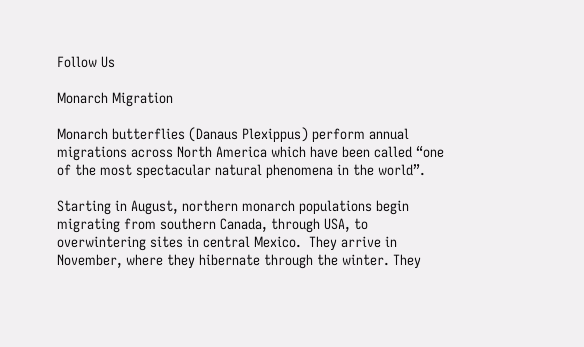Follow Us

Monarch Migration

Monarch butterflies (Danaus Plexippus) perform annual migrations across North America which have been called “one of the most spectacular natural phenomena in the world”.

Starting in August, northern monarch populations begin migrating from southern Canada, through USA, to overwintering sites in central Mexico.  They arrive in November, where they hibernate through the winter. They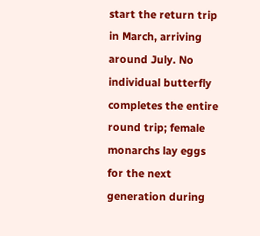start the return trip in March, arriving around July. No individual butterfly completes the entire round trip; female monarchs lay eggs for the next generation during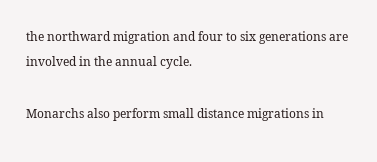the northward migration and four to six generations are involved in the annual cycle.

Monarchs also perform small distance migrations in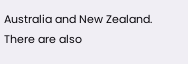Australia and New Zealand. There are also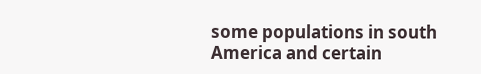some populations in south America and certain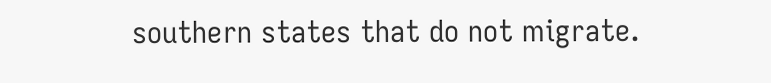southern states that do not migrate.